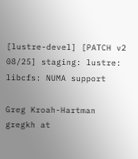[lustre-devel] [PATCH v2 08/25] staging: lustre: libcfs: NUMA support

Greg Kroah-Hartman gregkh at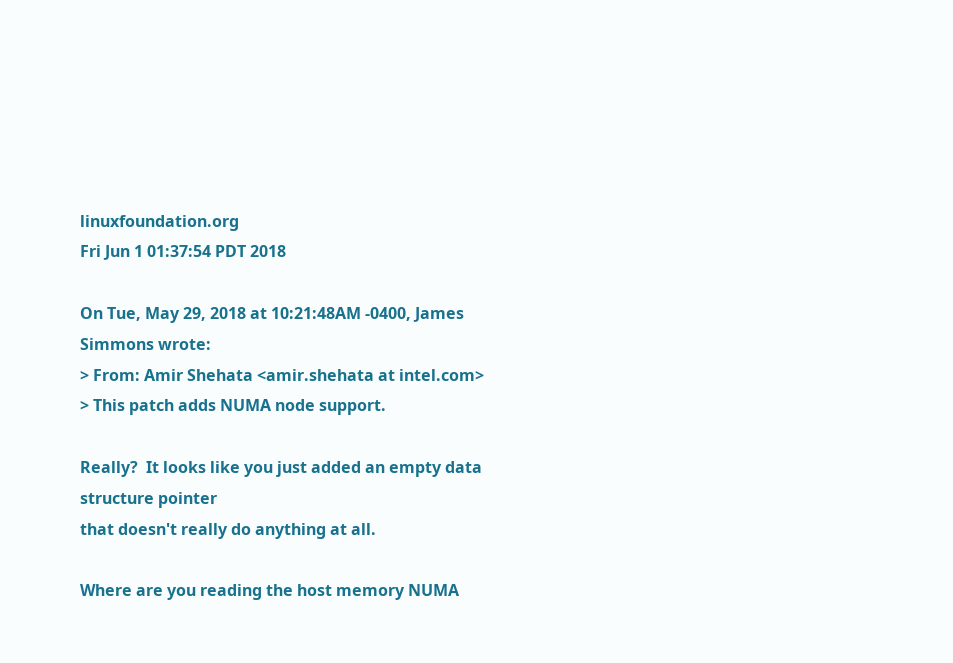linuxfoundation.org
Fri Jun 1 01:37:54 PDT 2018

On Tue, May 29, 2018 at 10:21:48AM -0400, James Simmons wrote:
> From: Amir Shehata <amir.shehata at intel.com>
> This patch adds NUMA node support.

Really?  It looks like you just added an empty data structure pointer
that doesn't really do anything at all.

Where are you reading the host memory NUMA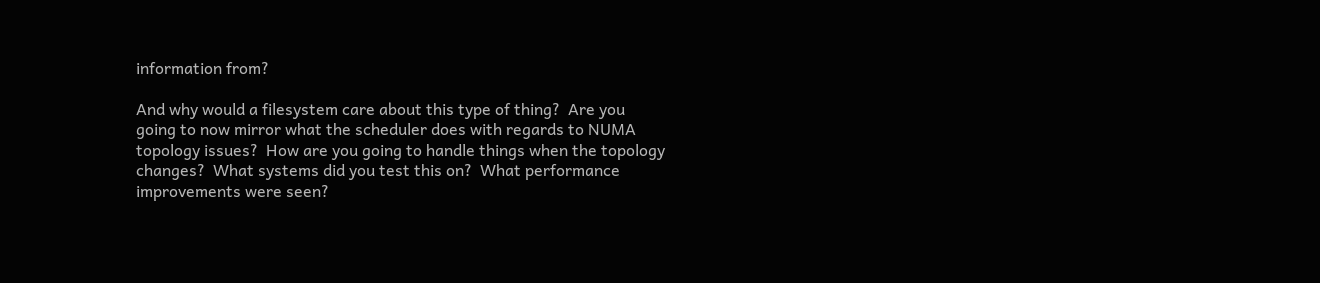information from?

And why would a filesystem care about this type of thing?  Are you
going to now mirror what the scheduler does with regards to NUMA
topology issues?  How are you going to handle things when the topology
changes?  What systems did you test this on?  What performance
improvements were seen?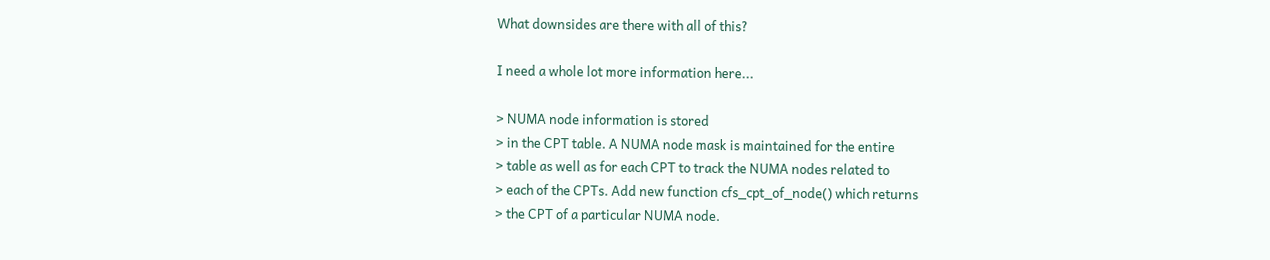What downsides are there with all of this?

I need a whole lot more information here...

> NUMA node information is stored
> in the CPT table. A NUMA node mask is maintained for the entire
> table as well as for each CPT to track the NUMA nodes related to
> each of the CPTs. Add new function cfs_cpt_of_node() which returns
> the CPT of a particular NUMA node.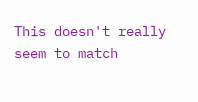This doesn't really seem to match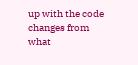up with the code changes from what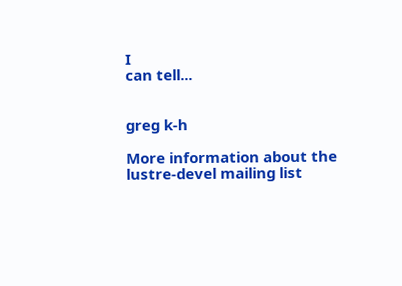I
can tell...


greg k-h

More information about the lustre-devel mailing list